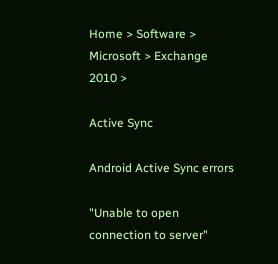Home > Software > Microsoft > Exchange 2010 >

Active Sync

Android Active Sync errors

"Unable to open connection to server"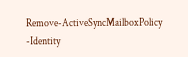Remove-ActiveSyncMailboxPolicy -Identity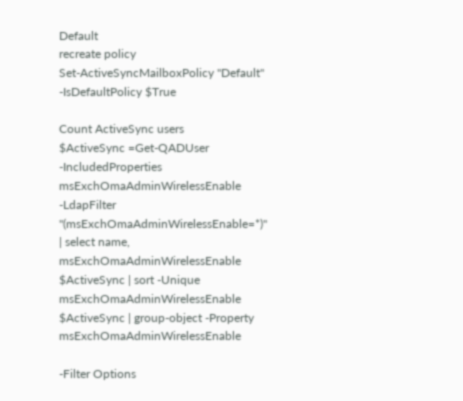Default
recreate policy
Set-ActiveSyncMailboxPolicy "Default" -IsDefaultPolicy $True

Count ActiveSync users
$ActiveSync =Get-QADUser -IncludedProperties msExchOmaAdminWirelessEnable -LdapFilter "(msExchOmaAdminWirelessEnable=*)" | select name, msExchOmaAdminWirelessEnable
$ActiveSync | sort -Unique msExchOmaAdminWirelessEnable
$ActiveSync | group-object -Property msExchOmaAdminWirelessEnable

-Filter Options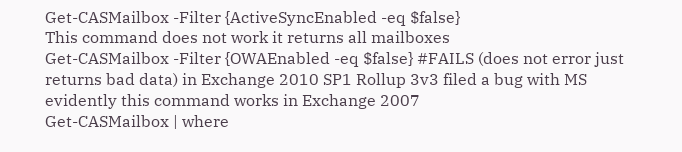Get-CASMailbox -Filter {ActiveSyncEnabled -eq $false}
This command does not work it returns all mailboxes
Get-CASMailbox -Filter {OWAEnabled -eq $false} #FAILS (does not error just returns bad data) in Exchange 2010 SP1 Rollup 3v3 filed a bug with MS evidently this command works in Exchange 2007
Get-CASMailbox | where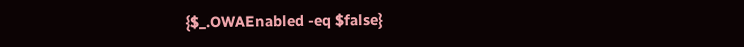{$_.OWAEnabled -eq $false}